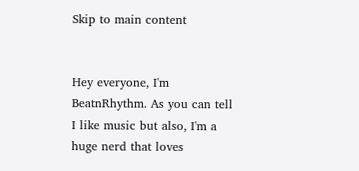Skip to main content


Hey everyone, I'm BeatnRhythm. As you can tell I like music but also, I'm a huge nerd that loves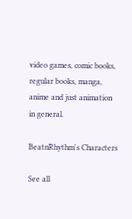video games, comic books, regular books, manga, anime and just animation in general.

BeatnRhythm's Characters

See all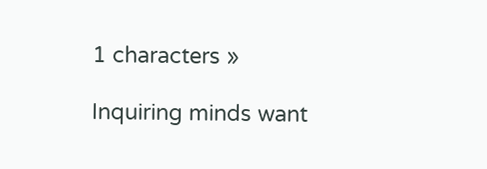1 characters »

Inquiring minds want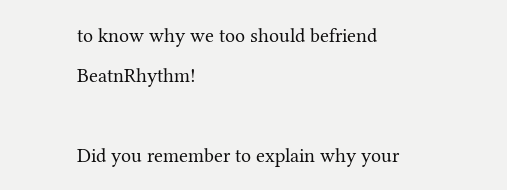to know why we too should befriend BeatnRhythm!

Did you remember to explain why your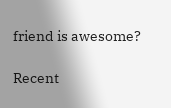friend is awesome?

Recent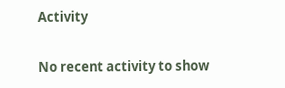Activity

No recent activity to show